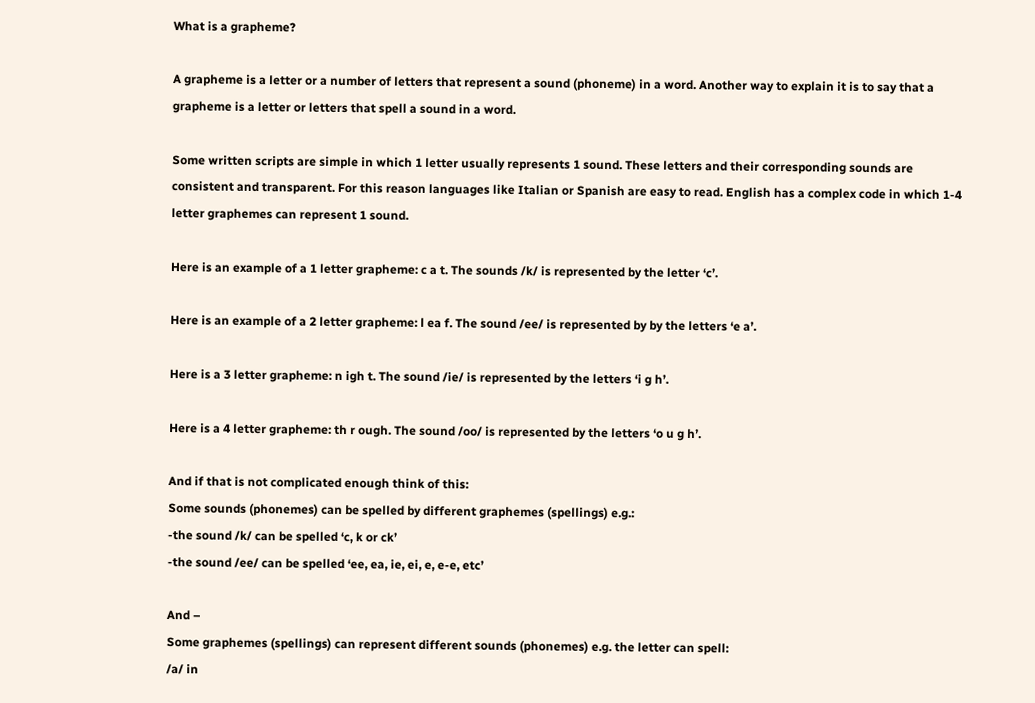What is a grapheme?

A grapheme is a letter or a number of letters that represent a sound (phoneme) in a word. Another way to explain it is to say that a grapheme is a letter or letters that spell a sound in a word.

Some written scripts are simple in which 1 letter usually represents 1 sound. These letters and their corresponding sounds are consistent and transparent. For this reason languages like Italian or Spanish are easy to read. English has a complex code in which 1-4 letter graphemes can represent 1 sound.

Here is an example of a 1 letter grapheme: c a t. The sounds /k/ is represented by the letter ‘c’.

Here is an example of a 2 letter grapheme: l ea f. The sound /ee/ is represented by by the letters ‘e a’.

Here is a 3 letter grapheme: n igh t. The sound /ie/ is represented by the letters ‘i g h’.

Here is a 4 letter grapheme: th r ough. The sound /oo/ is represented by the letters ‘o u g h’.

And if that is not complicated enough think of this:
Some sounds (phonemes) can be spelled by different graphemes (spellings) e.g.:
-the sound /k/ can be spelled ‘c, k or ck’
-the sound /ee/ can be spelled ‘ee, ea, ie, ei, e, e-e, etc’

And –
Some graphemes (spellings) can represent different sounds (phonemes) e.g. the letter can spell:
/a/ in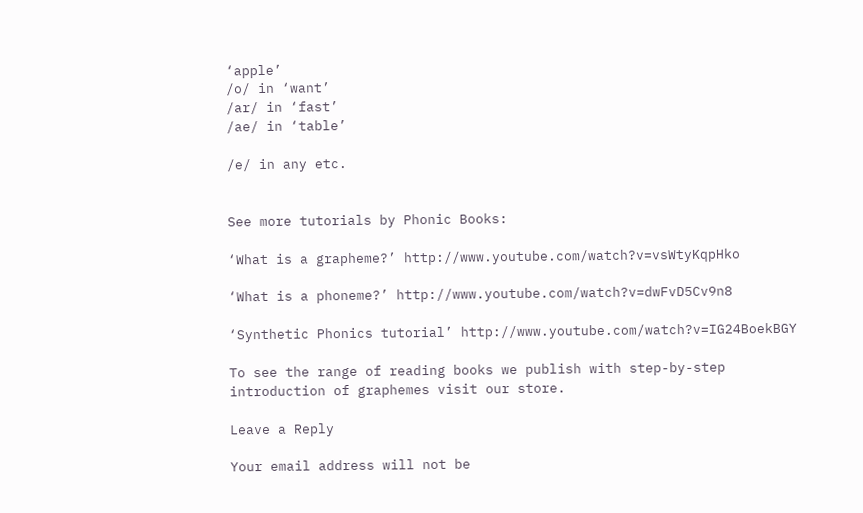‘apple’
/o/ in ‘want’
/ar/ in ‘fast’
/ae/ in ‘table’

/e/ in any etc.


See more tutorials by Phonic Books:

‘What is a grapheme?’ http://www.youtube.com/watch?v=vsWtyKqpHko

‘What is a phoneme?’ http://www.youtube.com/watch?v=dwFvD5Cv9n8

‘Synthetic Phonics tutorial’ http://www.youtube.com/watch?v=IG24BoekBGY

To see the range of reading books we publish with step-by-step introduction of graphemes visit our store.

Leave a Reply

Your email address will not be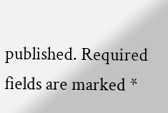published. Required fields are marked *